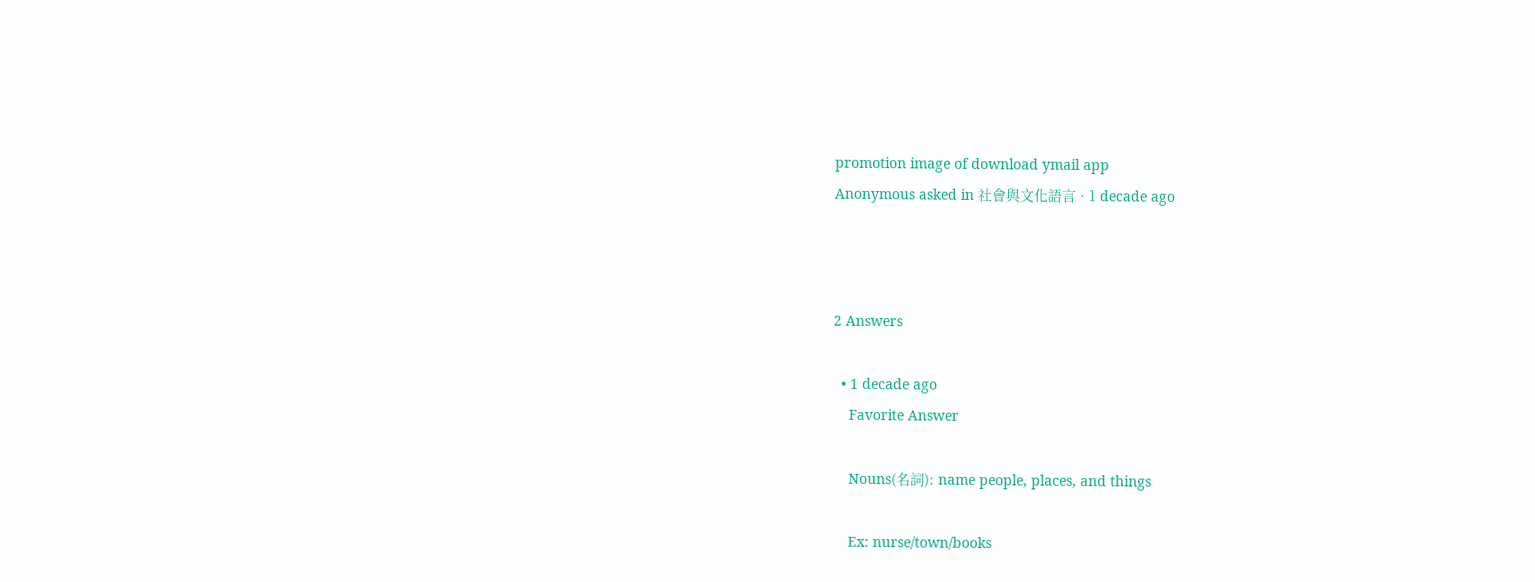promotion image of download ymail app
Anonymous asked in 社會與文化語言 · 1 decade ago



2 Answers

  • 1 decade ago
    Favorite Answer

    Nouns(名詞): name people, places, and things

    Ex: nurse/town/books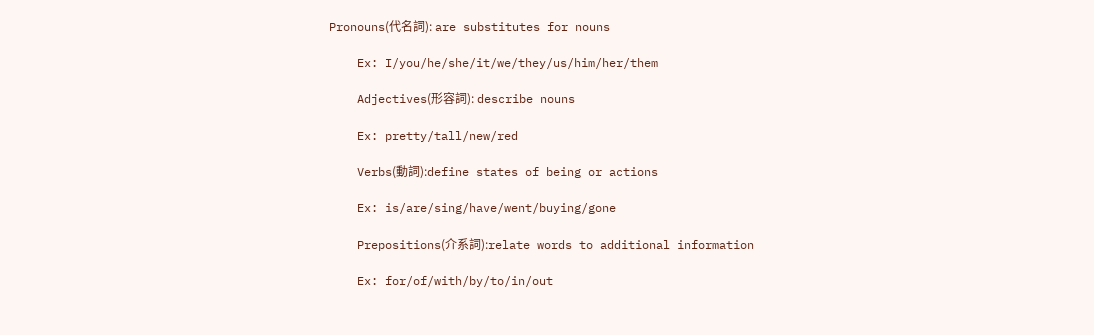Pronouns(代名詞): are substitutes for nouns

    Ex: I/you/he/she/it/we/they/us/him/her/them

    Adjectives(形容詞): describe nouns

    Ex: pretty/tall/new/red

    Verbs(動詞):define states of being or actions

    Ex: is/are/sing/have/went/buying/gone

    Prepositions(介系詞):relate words to additional information

    Ex: for/of/with/by/to/in/out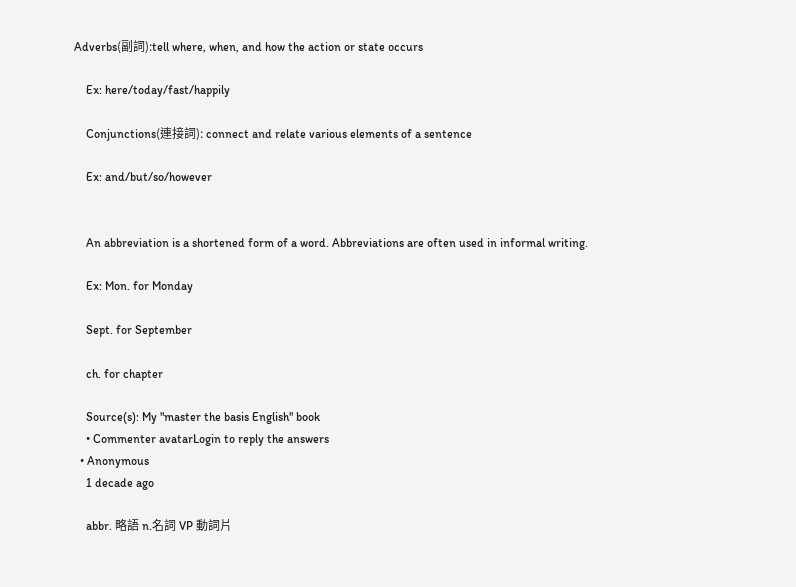Adverbs(副詞):tell where, when, and how the action or state occurs

    Ex: here/today/fast/happily

    Conjunctions(連接詞): connect and relate various elements of a sentence

    Ex: and/but/so/however


    An abbreviation is a shortened form of a word. Abbreviations are often used in informal writing.

    Ex: Mon. for Monday

    Sept. for September

    ch. for chapter

    Source(s): My "master the basis English" book
    • Commenter avatarLogin to reply the answers
  • Anonymous
    1 decade ago

    abbr. 略語 n.名詞 VP 動詞片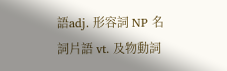語adj. 形容詞 NP 名詞片語 vt. 及物動詞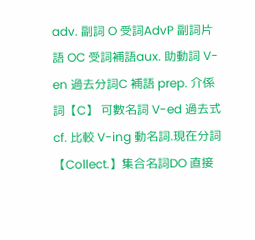adv. 副詞 O 受詞AdvP 副詞片語 OC 受詞補語aux. 助動詞 V-en 過去分詞C 補語 prep. 介係詞【C】 可數名詞 V-ed 過去式cf. 比較 V-ing 動名詞.現在分詞【Collect.】集合名詞DO 直接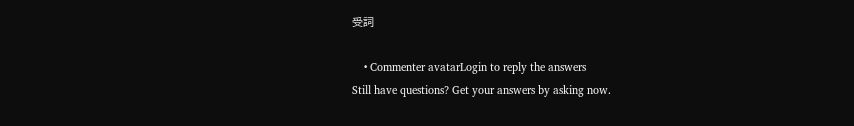受詞

    • Commenter avatarLogin to reply the answers
Still have questions? Get your answers by asking now.